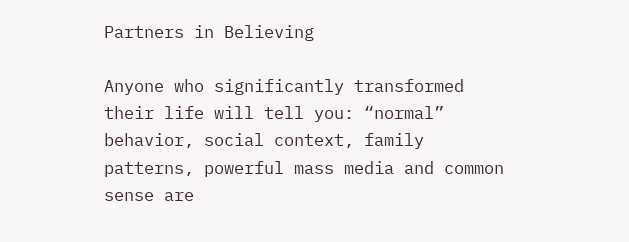Partners in Believing

Anyone who significantly transformed their life will tell you: “normal” behavior, social context, family patterns, powerful mass media and common sense are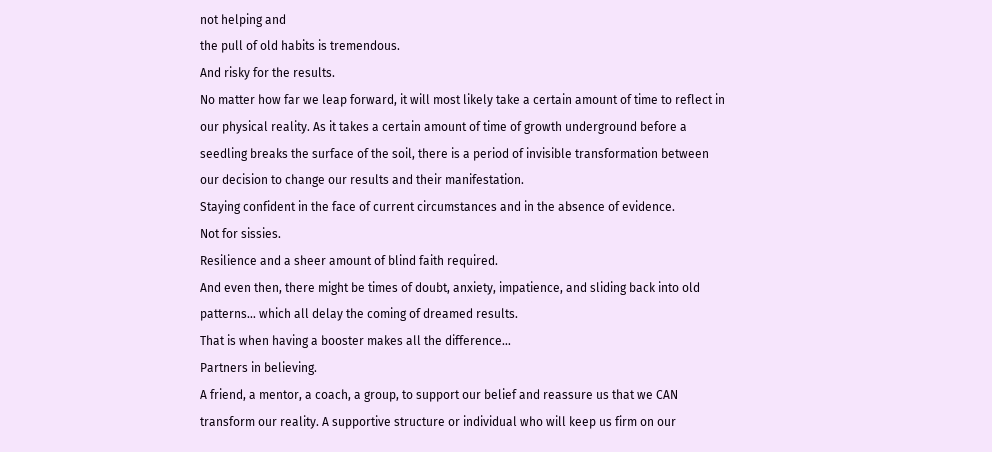not helping and
the pull of old habits is tremendous.
And risky for the results.
No matter how far we leap forward, it will most likely take a certain amount of time to reflect in our physical reality. As it takes a certain amount of time of growth underground before a seedling breaks the surface of the soil, there is a period of invisible transformation between our decision to change our results and their manifestation.
Staying confident in the face of current circumstances and in the absence of evidence.
Not for sissies.
Resilience and a sheer amount of blind faith required.
And even then, there might be times of doubt, anxiety, impatience, and sliding back into old patterns… which all delay the coming of dreamed results.
That is when having a booster makes all the difference…
Partners in believing.
A friend, a mentor, a coach, a group, to support our belief and reassure us that we CAN transform our reality. A supportive structure or individual who will keep us firm on our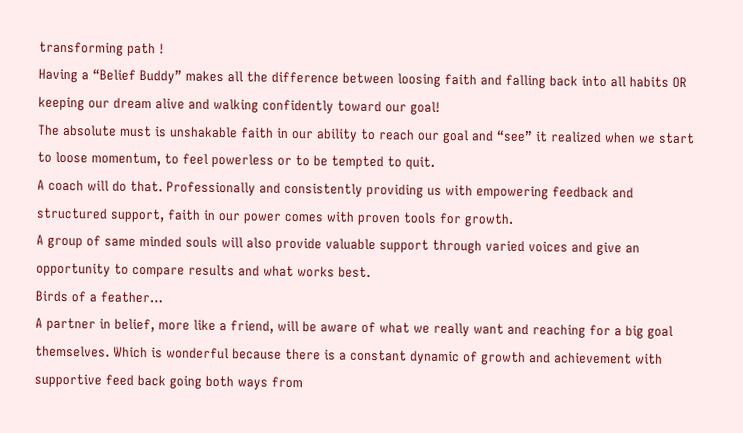transforming path !
Having a “Belief Buddy” makes all the difference between loosing faith and falling back into all habits OR keeping our dream alive and walking confidently toward our goal!
The absolute must is unshakable faith in our ability to reach our goal and “see” it realized when we start to loose momentum, to feel powerless or to be tempted to quit.
A coach will do that. Professionally and consistently providing us with empowering feedback and structured support, faith in our power comes with proven tools for growth.
A group of same minded souls will also provide valuable support through varied voices and give an opportunity to compare results and what works best.
Birds of a feather…
A partner in belief, more like a friend, will be aware of what we really want and reaching for a big goal themselves. Which is wonderful because there is a constant dynamic of growth and achievement with supportive feed back going both ways from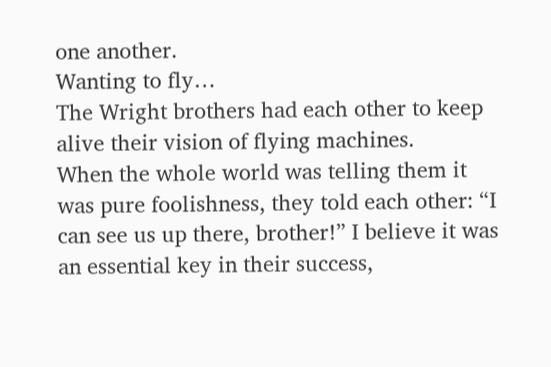one another.
Wanting to fly…
The Wright brothers had each other to keep alive their vision of flying machines.
When the whole world was telling them it was pure foolishness, they told each other: “I can see us up there, brother!” I believe it was an essential key in their success,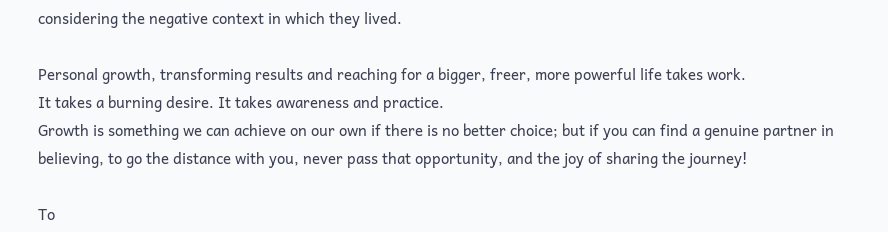considering the negative context in which they lived.

Personal growth, transforming results and reaching for a bigger, freer, more powerful life takes work.
It takes a burning desire. It takes awareness and practice.
Growth is something we can achieve on our own if there is no better choice; but if you can find a genuine partner in believing, to go the distance with you, never pass that opportunity, and the joy of sharing the journey!

To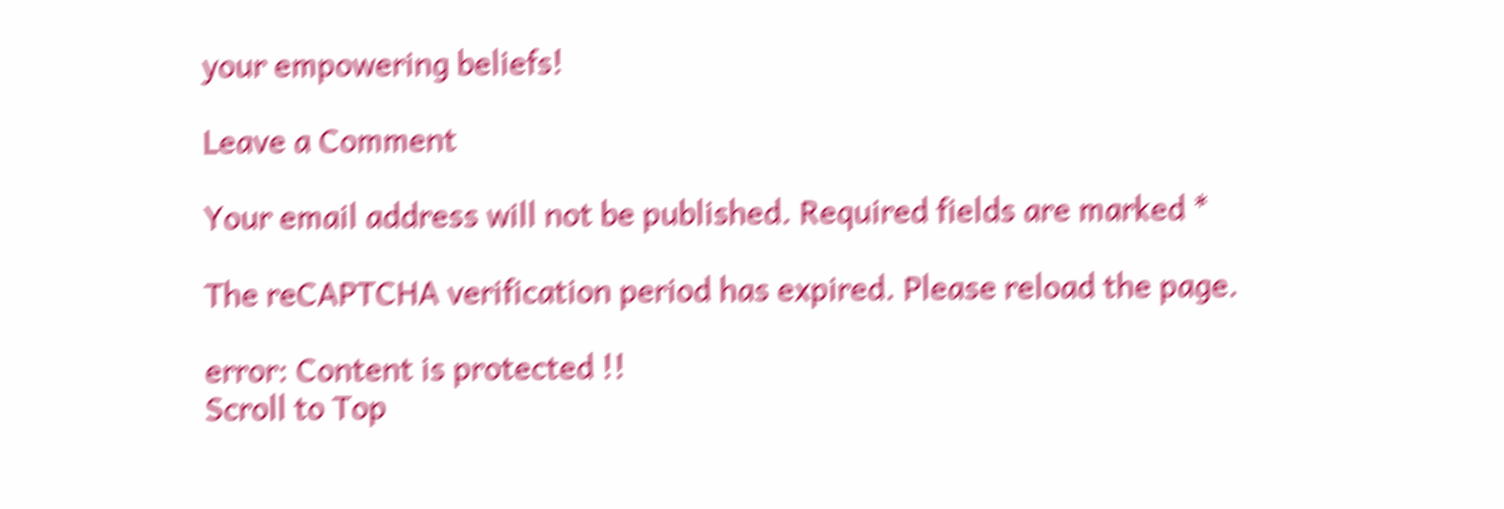your empowering beliefs!

Leave a Comment

Your email address will not be published. Required fields are marked *

The reCAPTCHA verification period has expired. Please reload the page.

error: Content is protected !!
Scroll to Top